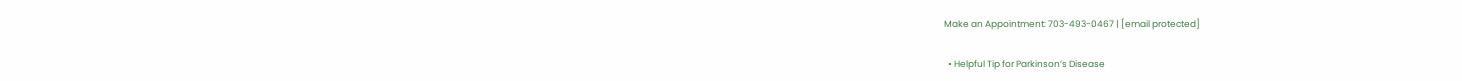Make an Appointment: 703-493-0467 | [email protected]

  • Helpful Tip for Parkinson’s Disease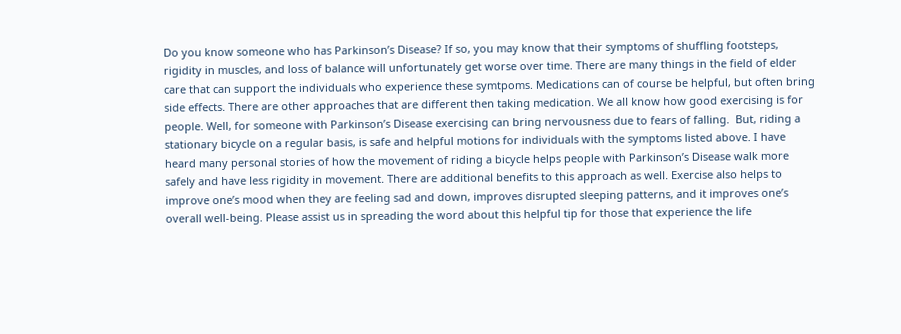Do you know someone who has Parkinson’s Disease? If so, you may know that their symptoms of shuffling footsteps, rigidity in muscles, and loss of balance will unfortunately get worse over time. There are many things in the field of elder care that can support the individuals who experience these symtpoms. Medications can of course be helpful, but often bring side effects. There are other approaches that are different then taking medication. We all know how good exercising is for people. Well, for someone with Parkinson’s Disease exercising can bring nervousness due to fears of falling.  But, riding a stationary bicycle on a regular basis, is safe and helpful motions for individuals with the symptoms listed above. I have heard many personal stories of how the movement of riding a bicycle helps people with Parkinson’s Disease walk more safely and have less rigidity in movement. There are additional benefits to this approach as well. Exercise also helps to improve one’s mood when they are feeling sad and down, improves disrupted sleeping patterns, and it improves one’s overall well-being. Please assist us in spreading the word about this helpful tip for those that experience the life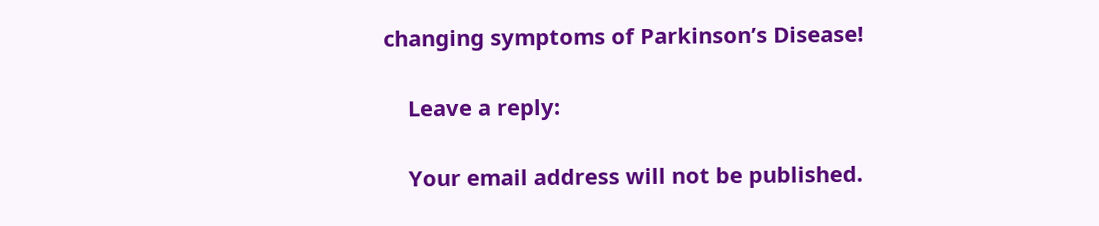changing symptoms of Parkinson’s Disease!

    Leave a reply:

    Your email address will not be published.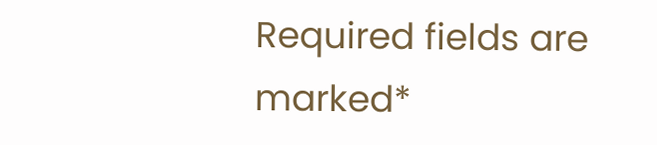Required fields are marked*